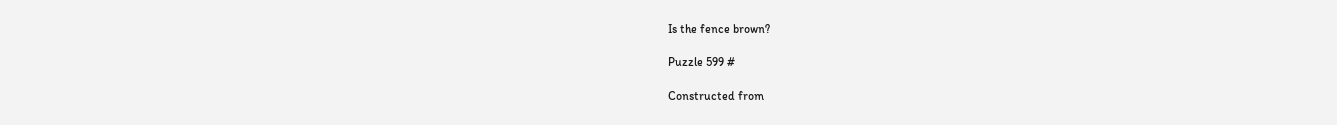Is the fence brown?

Puzzle 599 #

Constructed from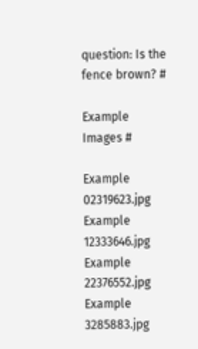question: Is the fence brown? #

Example Images #

Example 02319623.jpg
Example 12333646.jpg
Example 22376552.jpg
Example 3285883.jpg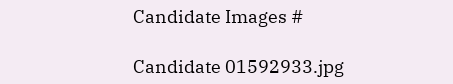Candidate Images #

Candidate 01592933.jpg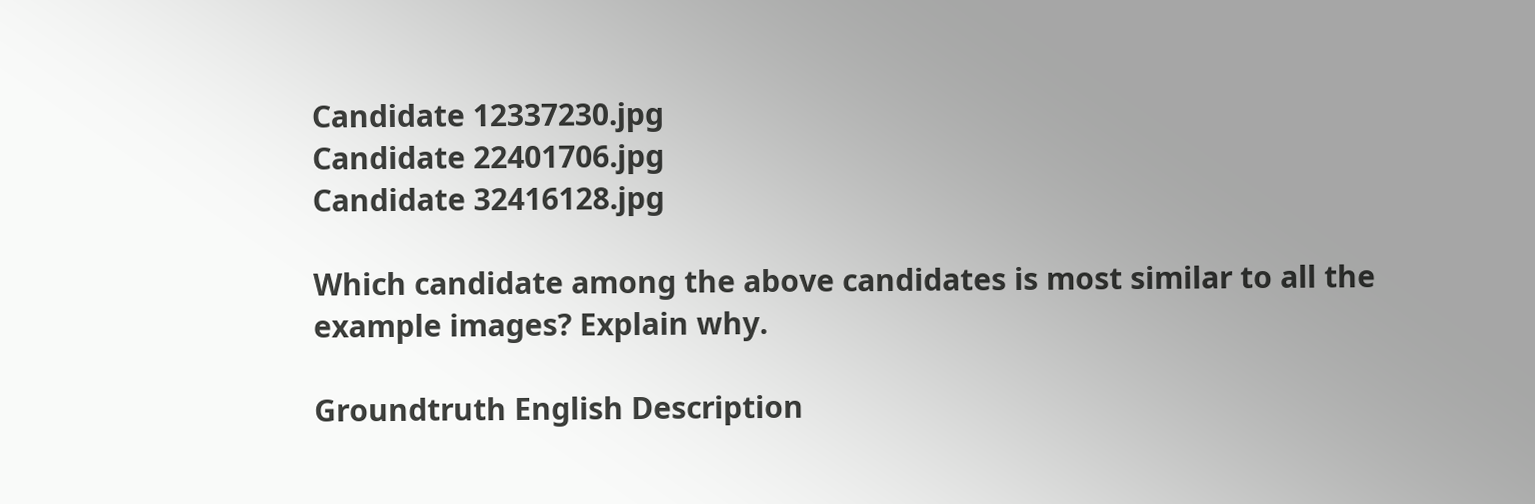Candidate 12337230.jpg
Candidate 22401706.jpg
Candidate 32416128.jpg

Which candidate among the above candidates is most similar to all the example images? Explain why.

Groundtruth English Description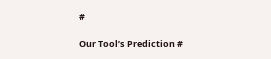#

Our Tool’s Prediction #